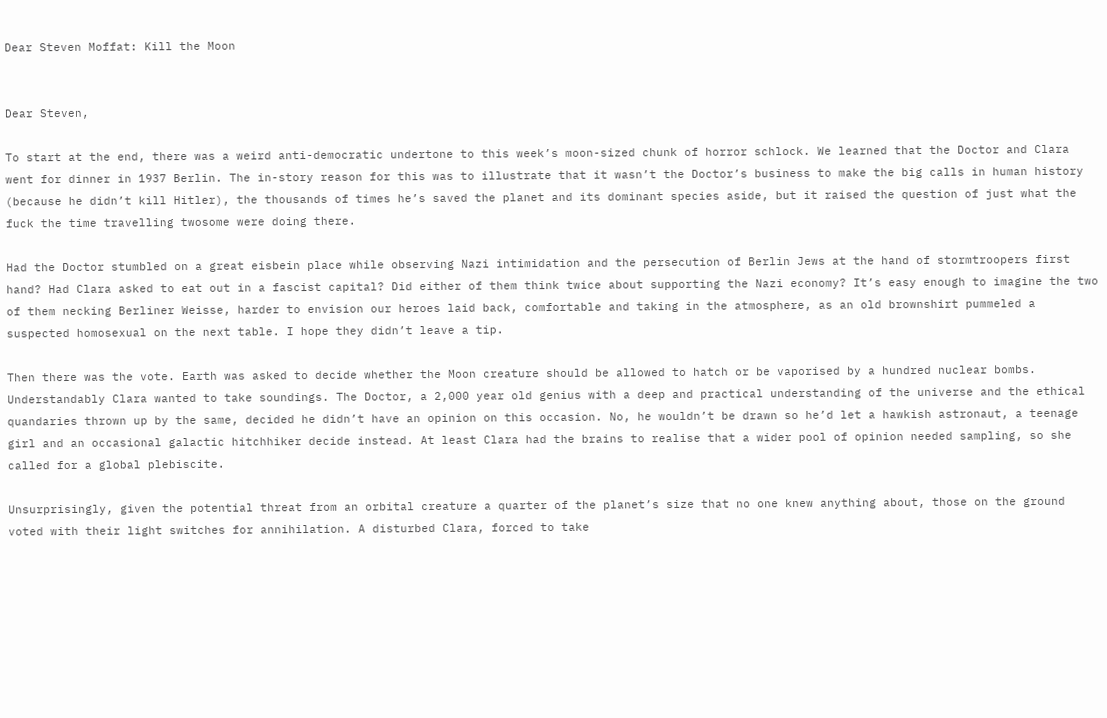Dear Steven Moffat: Kill the Moon


Dear Steven,

To start at the end, there was a weird anti-democratic undertone to this week’s moon-sized chunk of horror schlock. We learned that the Doctor and Clara went for dinner in 1937 Berlin. The in-story reason for this was to illustrate that it wasn’t the Doctor’s business to make the big calls in human history (because he didn’t kill Hitler), the thousands of times he’s saved the planet and its dominant species aside, but it raised the question of just what the fuck the time travelling twosome were doing there.

Had the Doctor stumbled on a great eisbein place while observing Nazi intimidation and the persecution of Berlin Jews at the hand of stormtroopers first hand? Had Clara asked to eat out in a fascist capital? Did either of them think twice about supporting the Nazi economy? It’s easy enough to imagine the two of them necking Berliner Weisse, harder to envision our heroes laid back, comfortable and taking in the atmosphere, as an old brownshirt pummeled a suspected homosexual on the next table. I hope they didn’t leave a tip.

Then there was the vote. Earth was asked to decide whether the Moon creature should be allowed to hatch or be vaporised by a hundred nuclear bombs. Understandably Clara wanted to take soundings. The Doctor, a 2,000 year old genius with a deep and practical understanding of the universe and the ethical quandaries thrown up by the same, decided he didn’t have an opinion on this occasion. No, he wouldn’t be drawn so he’d let a hawkish astronaut, a teenage girl and an occasional galactic hitchhiker decide instead. At least Clara had the brains to realise that a wider pool of opinion needed sampling, so she called for a global plebiscite.

Unsurprisingly, given the potential threat from an orbital creature a quarter of the planet’s size that no one knew anything about, those on the ground voted with their light switches for annihilation. A disturbed Clara, forced to take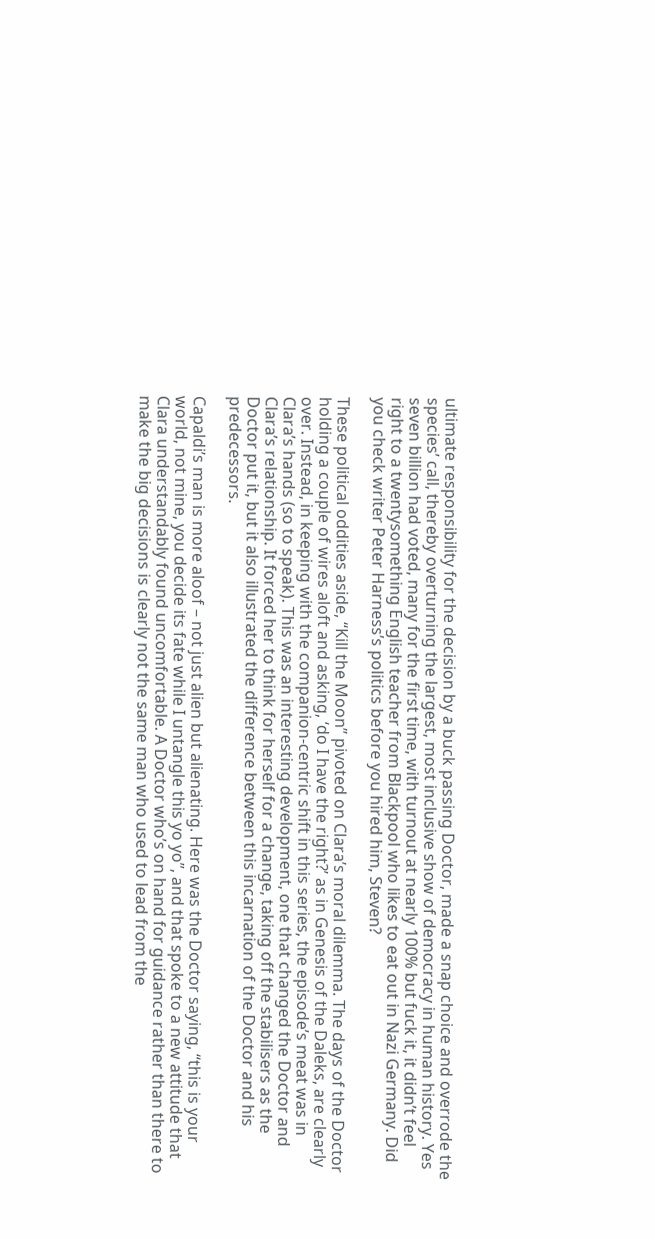ultimate responsibility for the decision by a buck passing Doctor, made a snap choice and overrode the species’ call, thereby overturning the largest, most inclusive show of democracy in human history. Yes seven billion had voted, many for the first time, with turnout at nearly 100% but fuck it, it didn’t feel right to a twentysomething English teacher from Blackpool who likes to eat out in Nazi Germany. Did you check writer Peter Harness’s politics before you hired him, Steven?

These political oddities aside, “Kill the Moon” pivoted on Clara’s moral dilemma. The days of the Doctor holding a couple of wires aloft and asking, ‘do I have the right?’ as in Genesis of the Daleks, are clearly over. Instead, in keeping with the companion-centric shift in this series, the episode’s meat was in Clara’s hands (so to speak). This was an interesting development, one that changed the Doctor and Clara’s relationship. It forced her to think for herself for a change, taking off the stabilisers as the Doctor put it, but it also illustrated the difference between this incarnation of the Doctor and his predecessors.

Capaldi’s man is more aloof – not just alien but alienating. Here was the Doctor saying, “this is your world, not mine, you decide its fate while I untangle this yo yo”, and that spoke to a new attitude that Clara understandably found uncomfortable. A Doctor who’s on hand for guidance rather than there to make the big decisions is clearly not the same man who used to lead from the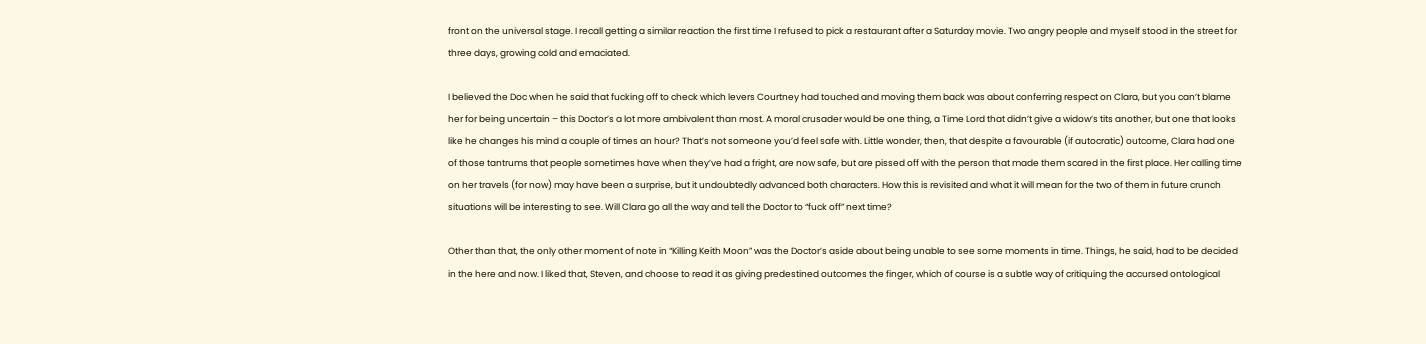front on the universal stage. I recall getting a similar reaction the first time I refused to pick a restaurant after a Saturday movie. Two angry people and myself stood in the street for three days, growing cold and emaciated.

I believed the Doc when he said that fucking off to check which levers Courtney had touched and moving them back was about conferring respect on Clara, but you can’t blame her for being uncertain – this Doctor’s a lot more ambivalent than most. A moral crusader would be one thing, a Time Lord that didn’t give a widow’s tits another, but one that looks like he changes his mind a couple of times an hour? That’s not someone you’d feel safe with. Little wonder, then, that despite a favourable (if autocratic) outcome, Clara had one of those tantrums that people sometimes have when they’ve had a fright, are now safe, but are pissed off with the person that made them scared in the first place. Her calling time on her travels (for now) may have been a surprise, but it undoubtedly advanced both characters. How this is revisited and what it will mean for the two of them in future crunch situations will be interesting to see. Will Clara go all the way and tell the Doctor to “fuck off” next time?

Other than that, the only other moment of note in “Killing Keith Moon” was the Doctor’s aside about being unable to see some moments in time. Things, he said, had to be decided in the here and now. I liked that, Steven, and choose to read it as giving predestined outcomes the finger, which of course is a subtle way of critiquing the accursed ontological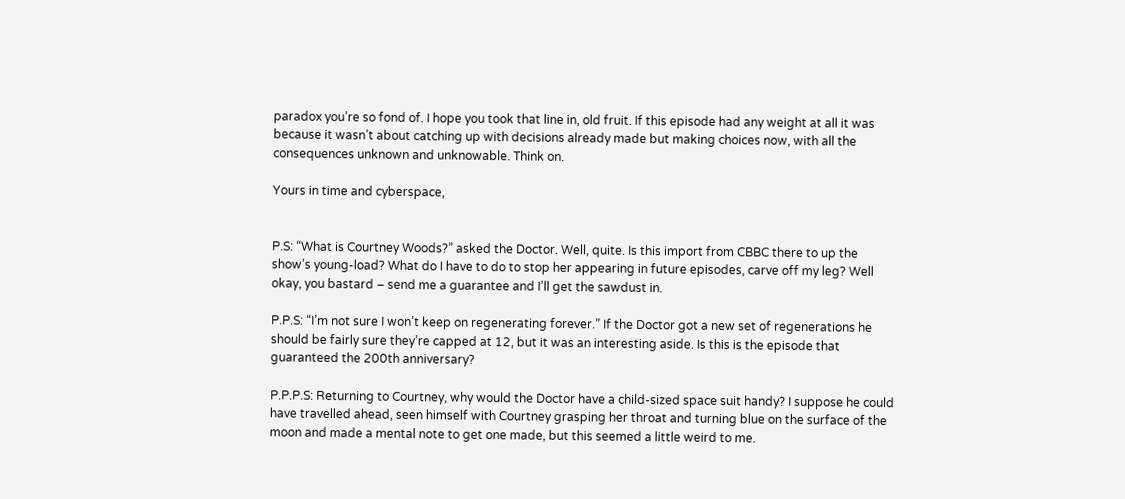paradox you’re so fond of. I hope you took that line in, old fruit. If this episode had any weight at all it was because it wasn’t about catching up with decisions already made but making choices now, with all the consequences unknown and unknowable. Think on.

Yours in time and cyberspace,


P.S: “What is Courtney Woods?” asked the Doctor. Well, quite. Is this import from CBBC there to up the show’s young-load? What do I have to do to stop her appearing in future episodes, carve off my leg? Well okay, you bastard – send me a guarantee and I’ll get the sawdust in.

P.P.S: “I’m not sure I won’t keep on regenerating forever.” If the Doctor got a new set of regenerations he should be fairly sure they’re capped at 12, but it was an interesting aside. Is this is the episode that guaranteed the 200th anniversary?

P.P.P.S: Returning to Courtney, why would the Doctor have a child-sized space suit handy? I suppose he could have travelled ahead, seen himself with Courtney grasping her throat and turning blue on the surface of the moon and made a mental note to get one made, but this seemed a little weird to me.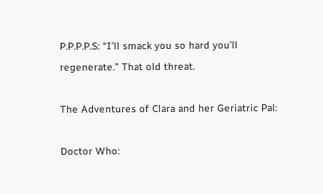P.P.P.P.S: “I’ll smack you so hard you’ll regenerate.” That old threat.

The Adventures of Clara and her Geriatric Pal:

Doctor Who: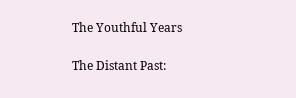The Youthful Years

The Distant Past: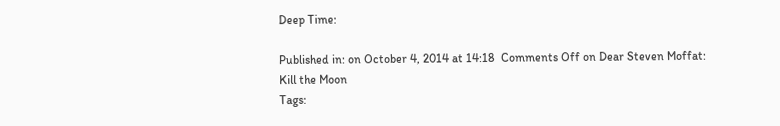Deep Time:

Published in: on October 4, 2014 at 14:18  Comments Off on Dear Steven Moffat: Kill the Moon
Tags: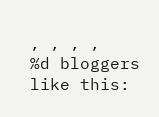, , , ,
%d bloggers like this: